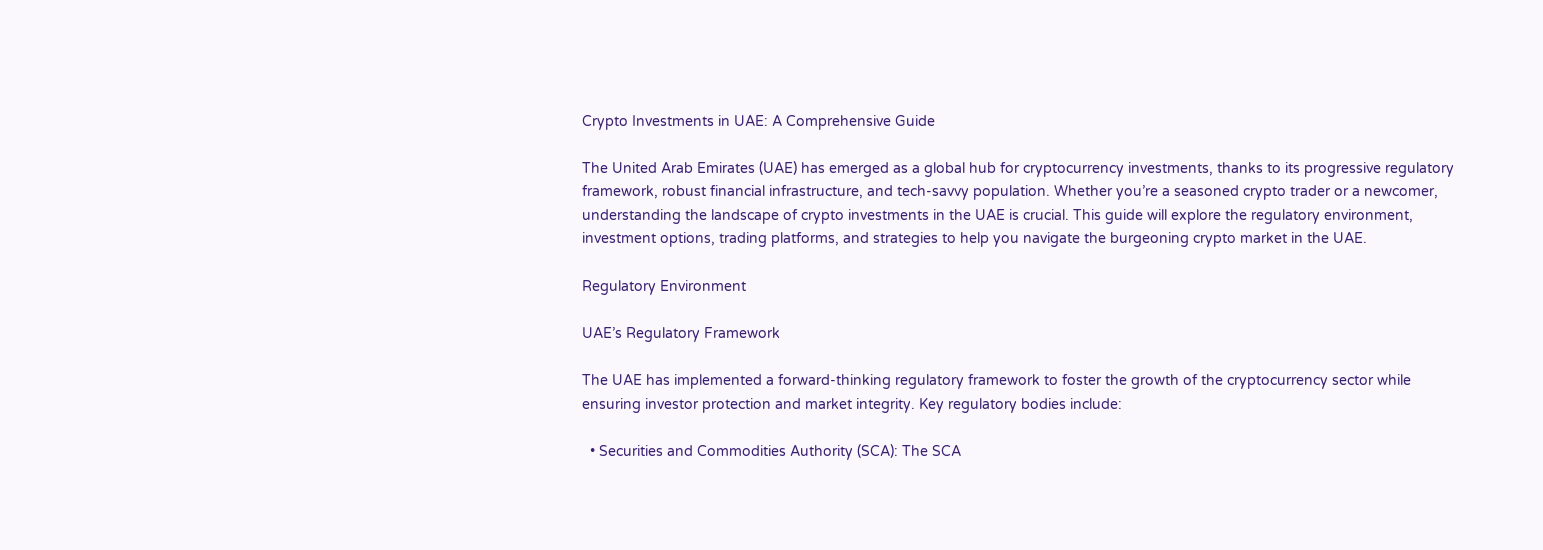Crypto Investments in UAE: A Comprehensive Guide

The United Arab Emirates (UAE) has emerged as a global hub for cryptocurrency investments, thanks to its progressive regulatory framework, robust financial infrastructure, and tech-savvy population. Whether you’re a seasoned crypto trader or a newcomer, understanding the landscape of crypto investments in the UAE is crucial. This guide will explore the regulatory environment, investment options, trading platforms, and strategies to help you navigate the burgeoning crypto market in the UAE.

Regulatory Environment

UAE’s Regulatory Framework

The UAE has implemented a forward-thinking regulatory framework to foster the growth of the cryptocurrency sector while ensuring investor protection and market integrity. Key regulatory bodies include:

  • Securities and Commodities Authority (SCA): The SCA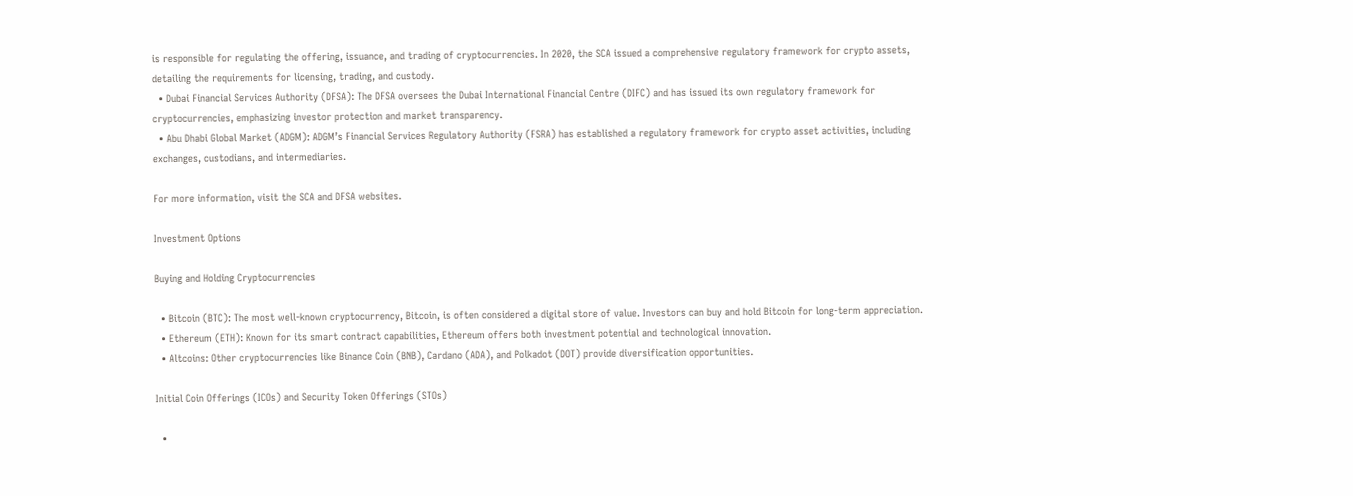is responsible for regulating the offering, issuance, and trading of cryptocurrencies. In 2020, the SCA issued a comprehensive regulatory framework for crypto assets, detailing the requirements for licensing, trading, and custody.
  • Dubai Financial Services Authority (DFSA): The DFSA oversees the Dubai International Financial Centre (DIFC) and has issued its own regulatory framework for cryptocurrencies, emphasizing investor protection and market transparency.
  • Abu Dhabi Global Market (ADGM): ADGM’s Financial Services Regulatory Authority (FSRA) has established a regulatory framework for crypto asset activities, including exchanges, custodians, and intermediaries.

For more information, visit the SCA and DFSA websites.

Investment Options

Buying and Holding Cryptocurrencies

  • Bitcoin (BTC): The most well-known cryptocurrency, Bitcoin, is often considered a digital store of value. Investors can buy and hold Bitcoin for long-term appreciation.
  • Ethereum (ETH): Known for its smart contract capabilities, Ethereum offers both investment potential and technological innovation.
  • Altcoins: Other cryptocurrencies like Binance Coin (BNB), Cardano (ADA), and Polkadot (DOT) provide diversification opportunities.

Initial Coin Offerings (ICOs) and Security Token Offerings (STOs)

  •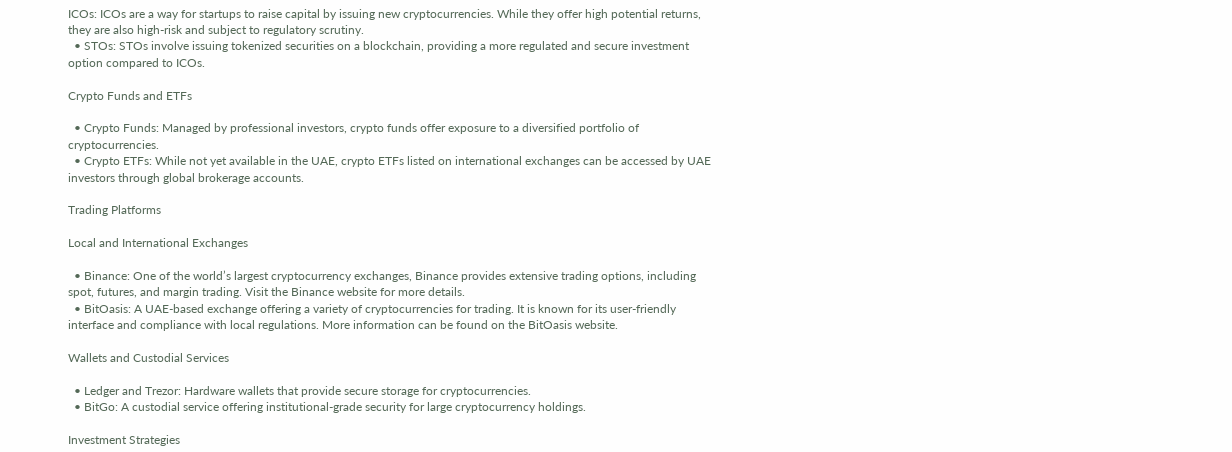ICOs: ICOs are a way for startups to raise capital by issuing new cryptocurrencies. While they offer high potential returns, they are also high-risk and subject to regulatory scrutiny.
  • STOs: STOs involve issuing tokenized securities on a blockchain, providing a more regulated and secure investment option compared to ICOs.

Crypto Funds and ETFs

  • Crypto Funds: Managed by professional investors, crypto funds offer exposure to a diversified portfolio of cryptocurrencies.
  • Crypto ETFs: While not yet available in the UAE, crypto ETFs listed on international exchanges can be accessed by UAE investors through global brokerage accounts.

Trading Platforms

Local and International Exchanges

  • Binance: One of the world’s largest cryptocurrency exchanges, Binance provides extensive trading options, including spot, futures, and margin trading. Visit the Binance website for more details.
  • BitOasis: A UAE-based exchange offering a variety of cryptocurrencies for trading. It is known for its user-friendly interface and compliance with local regulations. More information can be found on the BitOasis website.

Wallets and Custodial Services

  • Ledger and Trezor: Hardware wallets that provide secure storage for cryptocurrencies.
  • BitGo: A custodial service offering institutional-grade security for large cryptocurrency holdings.

Investment Strategies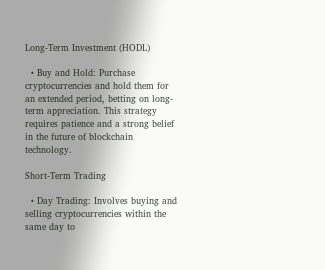Long-Term Investment (HODL)

  • Buy and Hold: Purchase cryptocurrencies and hold them for an extended period, betting on long-term appreciation. This strategy requires patience and a strong belief in the future of blockchain technology.

Short-Term Trading

  • Day Trading: Involves buying and selling cryptocurrencies within the same day to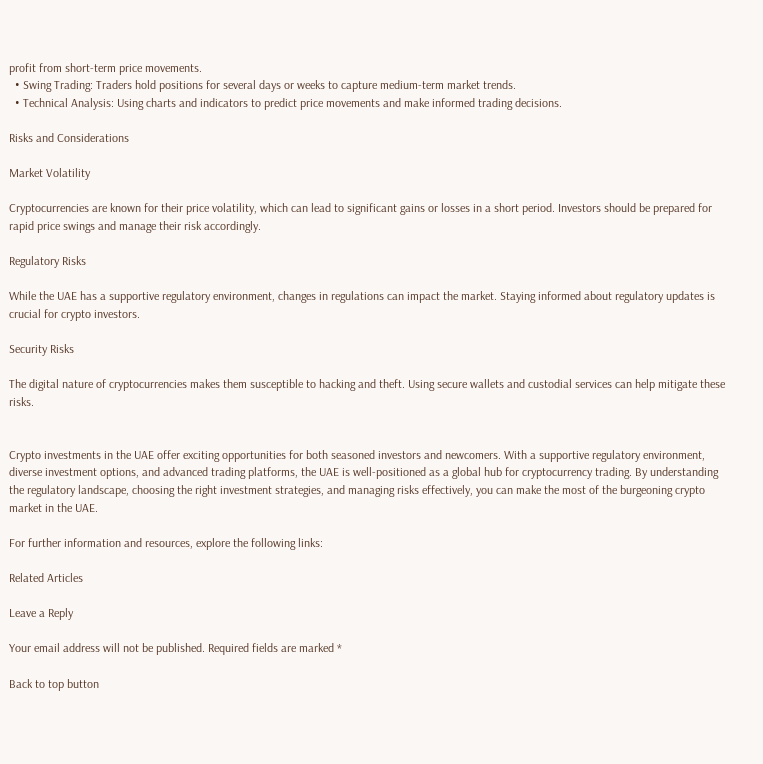profit from short-term price movements.
  • Swing Trading: Traders hold positions for several days or weeks to capture medium-term market trends.
  • Technical Analysis: Using charts and indicators to predict price movements and make informed trading decisions.

Risks and Considerations

Market Volatility

Cryptocurrencies are known for their price volatility, which can lead to significant gains or losses in a short period. Investors should be prepared for rapid price swings and manage their risk accordingly.

Regulatory Risks

While the UAE has a supportive regulatory environment, changes in regulations can impact the market. Staying informed about regulatory updates is crucial for crypto investors.

Security Risks

The digital nature of cryptocurrencies makes them susceptible to hacking and theft. Using secure wallets and custodial services can help mitigate these risks.


Crypto investments in the UAE offer exciting opportunities for both seasoned investors and newcomers. With a supportive regulatory environment, diverse investment options, and advanced trading platforms, the UAE is well-positioned as a global hub for cryptocurrency trading. By understanding the regulatory landscape, choosing the right investment strategies, and managing risks effectively, you can make the most of the burgeoning crypto market in the UAE.

For further information and resources, explore the following links:

Related Articles

Leave a Reply

Your email address will not be published. Required fields are marked *

Back to top button